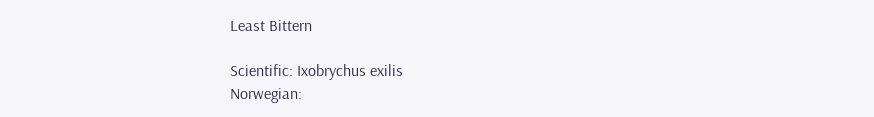Least Bittern

Scientific: Ixobrychus exilis
Norwegian: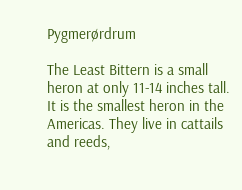Pygmerørdrum

The Least Bittern is a small heron at only 11-14 inches tall. It is the smallest heron in the Americas. They live in cattails and reeds,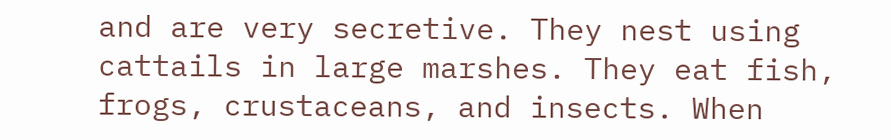and are very secretive. They nest using cattails in large marshes. They eat fish, frogs, crustaceans, and insects. When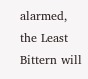alarmed, the Least Bittern will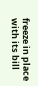freeze in place with its bill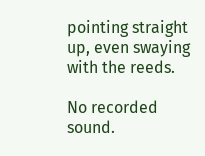pointing straight up, even swaying with the reeds.

No recorded sound.